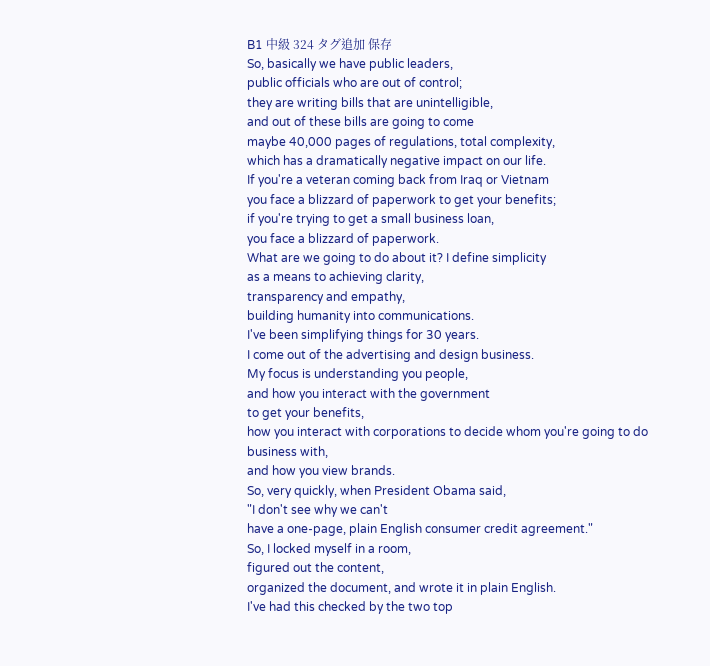B1 中級 324 タグ追加 保存
So, basically we have public leaders,
public officials who are out of control;
they are writing bills that are unintelligible,
and out of these bills are going to come
maybe 40,000 pages of regulations, total complexity,
which has a dramatically negative impact on our life.
If you're a veteran coming back from Iraq or Vietnam
you face a blizzard of paperwork to get your benefits;
if you're trying to get a small business loan,
you face a blizzard of paperwork.
What are we going to do about it? I define simplicity
as a means to achieving clarity,
transparency and empathy,
building humanity into communications.
I've been simplifying things for 30 years.
I come out of the advertising and design business.
My focus is understanding you people,
and how you interact with the government
to get your benefits,
how you interact with corporations to decide whom you're going to do business with,
and how you view brands.
So, very quickly, when President Obama said,
"I don't see why we can't
have a one-page, plain English consumer credit agreement."
So, I locked myself in a room,
figured out the content,
organized the document, and wrote it in plain English.
I've had this checked by the two top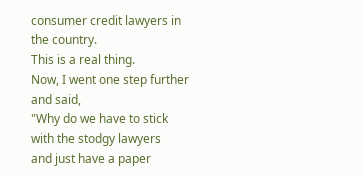consumer credit lawyers in the country.
This is a real thing.
Now, I went one step further and said,
"Why do we have to stick with the stodgy lawyers
and just have a paper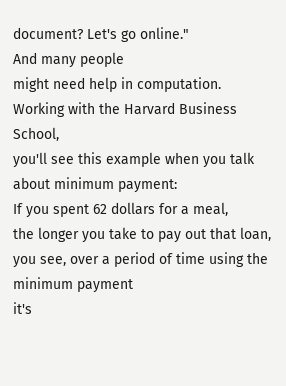document? Let's go online."
And many people
might need help in computation.
Working with the Harvard Business School,
you'll see this example when you talk about minimum payment:
If you spent 62 dollars for a meal,
the longer you take to pay out that loan,
you see, over a period of time using the minimum payment
it's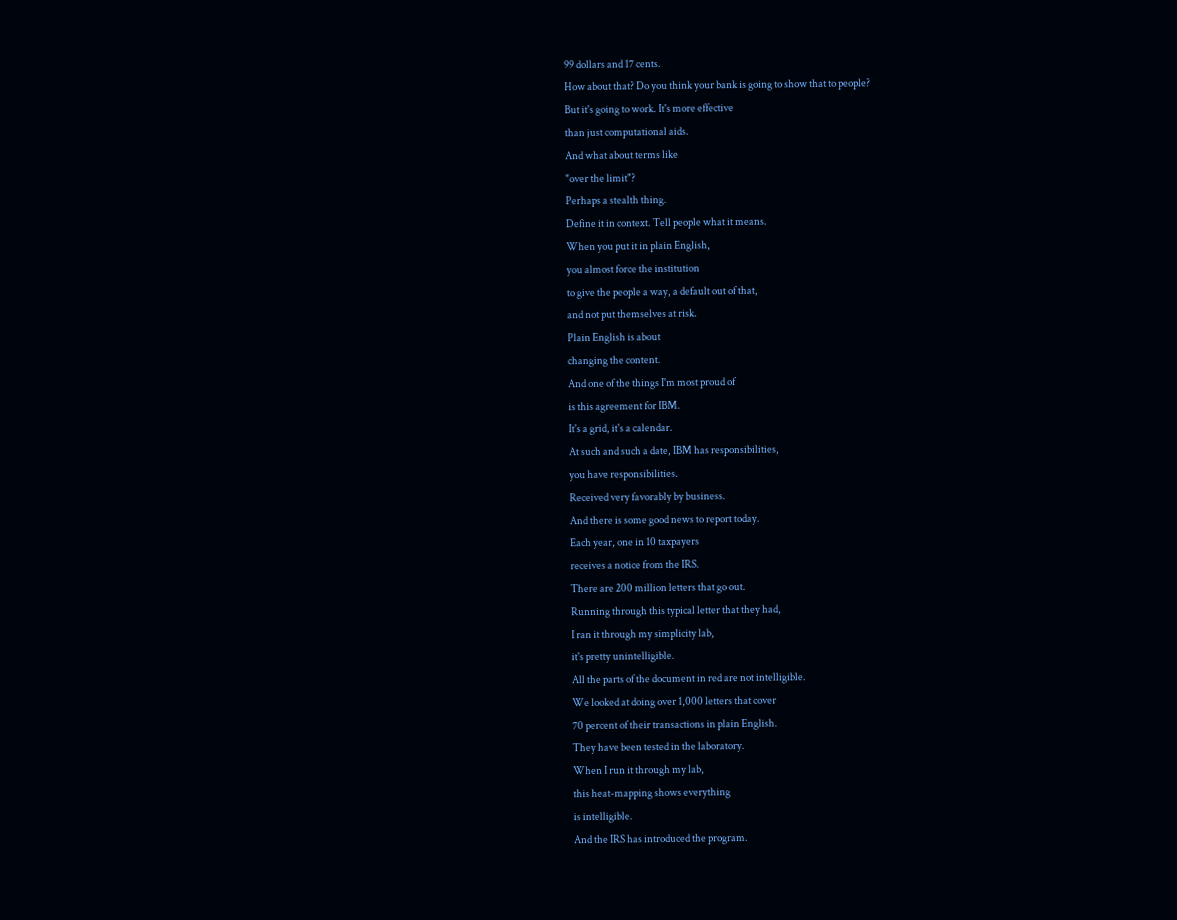99 dollars and 17 cents.
How about that? Do you think your bank is going to show that to people?
But it's going to work. It's more effective
than just computational aids.
And what about terms like
"over the limit"?
Perhaps a stealth thing.
Define it in context. Tell people what it means.
When you put it in plain English,
you almost force the institution
to give the people a way, a default out of that,
and not put themselves at risk.
Plain English is about
changing the content.
And one of the things I'm most proud of
is this agreement for IBM.
It's a grid, it's a calendar.
At such and such a date, IBM has responsibilities,
you have responsibilities.
Received very favorably by business.
And there is some good news to report today.
Each year, one in 10 taxpayers
receives a notice from the IRS.
There are 200 million letters that go out.
Running through this typical letter that they had,
I ran it through my simplicity lab,
it's pretty unintelligible.
All the parts of the document in red are not intelligible.
We looked at doing over 1,000 letters that cover
70 percent of their transactions in plain English.
They have been tested in the laboratory.
When I run it through my lab,
this heat-mapping shows everything
is intelligible.
And the IRS has introduced the program.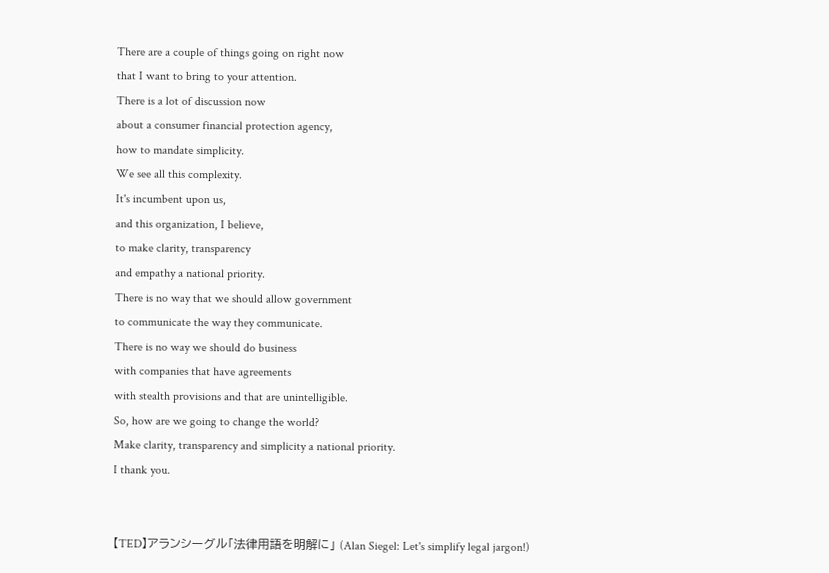There are a couple of things going on right now
that I want to bring to your attention.
There is a lot of discussion now
about a consumer financial protection agency,
how to mandate simplicity.
We see all this complexity.
It's incumbent upon us,
and this organization, I believe,
to make clarity, transparency
and empathy a national priority.
There is no way that we should allow government
to communicate the way they communicate.
There is no way we should do business
with companies that have agreements
with stealth provisions and that are unintelligible.
So, how are we going to change the world?
Make clarity, transparency and simplicity a national priority.
I thank you.


【TED】アランシーグル「法律用語を明解に」 (Alan Siegel: Let's simplify legal jargon!)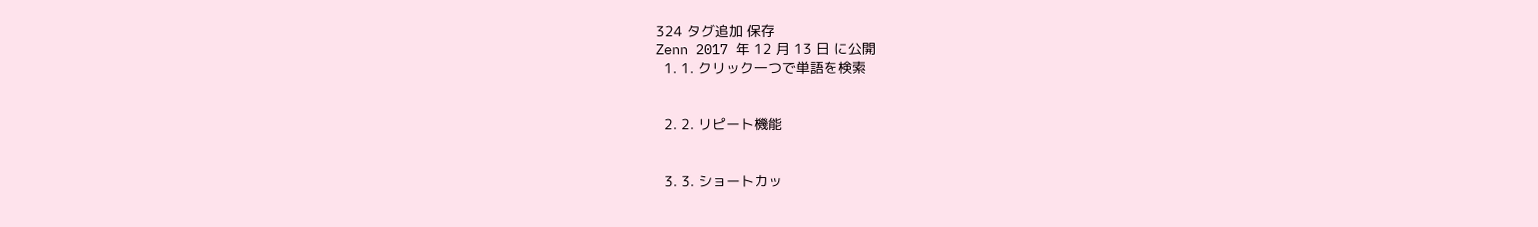324 タグ追加 保存
Zenn 2017 年 12 月 13 日 に公開
  1. 1. クリック一つで単語を検索


  2. 2. リピート機能


  3. 3. ショートカッ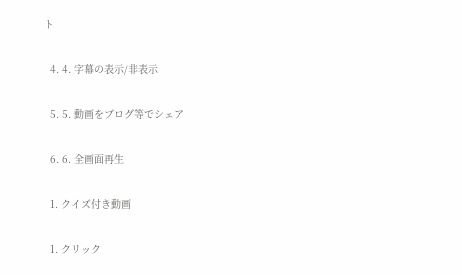ト


  4. 4. 字幕の表示/非表示


  5. 5. 動画をブログ等でシェア


  6. 6. 全画面再生


  1. クイズ付き動画


  1. クリック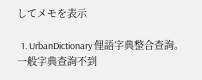してメモを表示

  1. UrbanDictionary 俚語字典整合查詢。一般字典查詢不到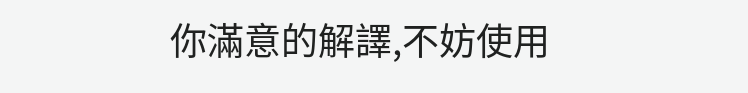你滿意的解譯,不妨使用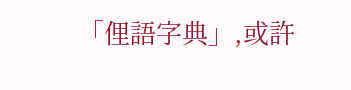「俚語字典」,或許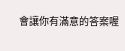會讓你有滿意的答案喔